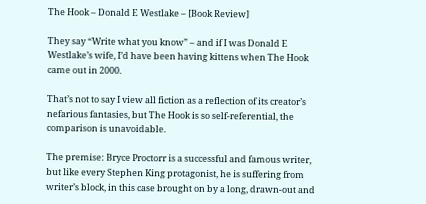The Hook – Donald E Westlake – [Book Review]

They say “Write what you know” – and if I was Donald E Westlake’s wife, I’d have been having kittens when The Hook came out in 2000.

That’s not to say I view all fiction as a reflection of its creator’s nefarious fantasies, but The Hook is so self-referential, the comparison is unavoidable.

The premise: Bryce Proctorr is a successful and famous writer, but like every Stephen King protagonist, he is suffering from writer’s block, in this case brought on by a long, drawn-out and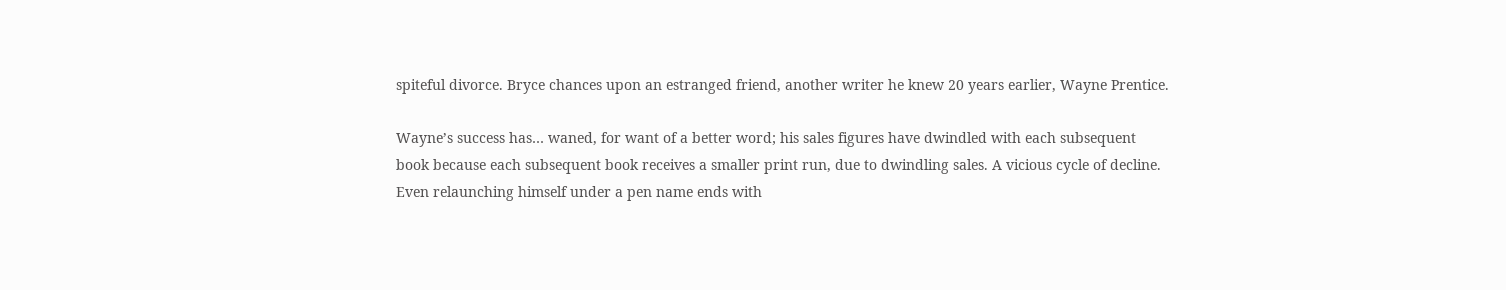spiteful divorce. Bryce chances upon an estranged friend, another writer he knew 20 years earlier, Wayne Prentice.

Wayne’s success has… waned, for want of a better word; his sales figures have dwindled with each subsequent book because each subsequent book receives a smaller print run, due to dwindling sales. A vicious cycle of decline. Even relaunching himself under a pen name ends with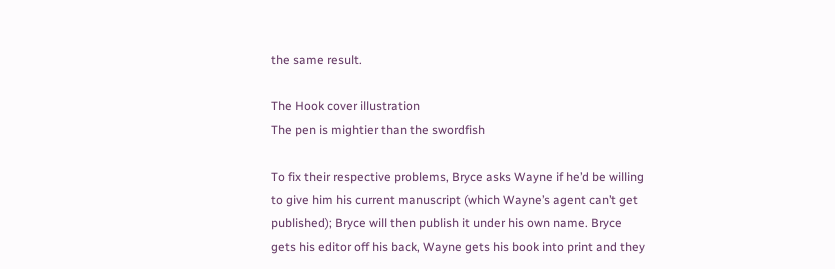the same result.

The Hook cover illustration
The pen is mightier than the swordfish

To fix their respective problems, Bryce asks Wayne if he’d be willing to give him his current manuscript (which Wayne’s agent can’t get published); Bryce will then publish it under his own name. Bryce gets his editor off his back, Wayne gets his book into print and they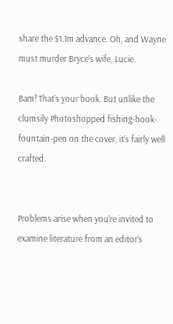share the $1.1m advance. Oh, and Wayne must murder Bryce’s wife, Lucie.

Bam! That’s your hook. But unlike the clumsily Photoshopped fishing-hook-fountain-pen on the cover, it’s fairly well crafted.


Problems arise when you’re invited to examine literature from an editor’s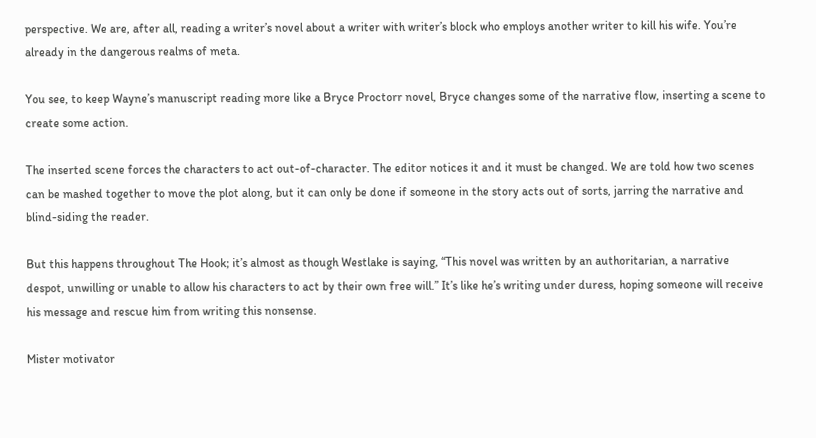perspective. We are, after all, reading a writer’s novel about a writer with writer’s block who employs another writer to kill his wife. You’re already in the dangerous realms of meta.

You see, to keep Wayne’s manuscript reading more like a Bryce Proctorr novel, Bryce changes some of the narrative flow, inserting a scene to create some action.

The inserted scene forces the characters to act out-of-character. The editor notices it and it must be changed. We are told how two scenes can be mashed together to move the plot along, but it can only be done if someone in the story acts out of sorts, jarring the narrative and blind-siding the reader.

But this happens throughout The Hook; it’s almost as though Westlake is saying, “This novel was written by an authoritarian, a narrative despot, unwilling or unable to allow his characters to act by their own free will.” It’s like he’s writing under duress, hoping someone will receive his message and rescue him from writing this nonsense.

Mister motivator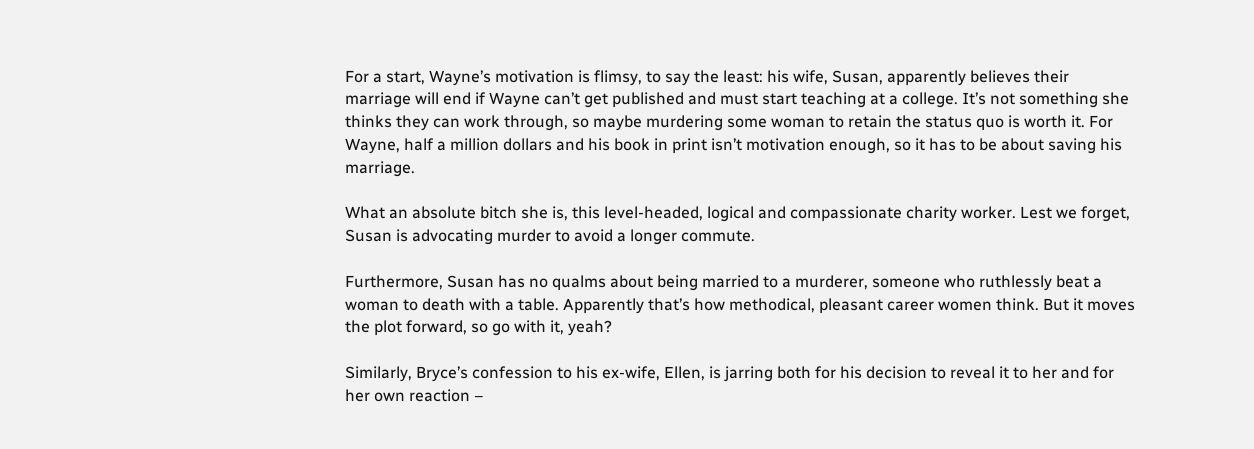For a start, Wayne’s motivation is flimsy, to say the least: his wife, Susan, apparently believes their marriage will end if Wayne can’t get published and must start teaching at a college. It’s not something she thinks they can work through, so maybe murdering some woman to retain the status quo is worth it. For Wayne, half a million dollars and his book in print isn’t motivation enough, so it has to be about saving his marriage.

What an absolute bitch she is, this level-headed, logical and compassionate charity worker. Lest we forget, Susan is advocating murder to avoid a longer commute.

Furthermore, Susan has no qualms about being married to a murderer, someone who ruthlessly beat a woman to death with a table. Apparently that’s how methodical, pleasant career women think. But it moves the plot forward, so go with it, yeah?

Similarly, Bryce’s confession to his ex-wife, Ellen, is jarring both for his decision to reveal it to her and for her own reaction –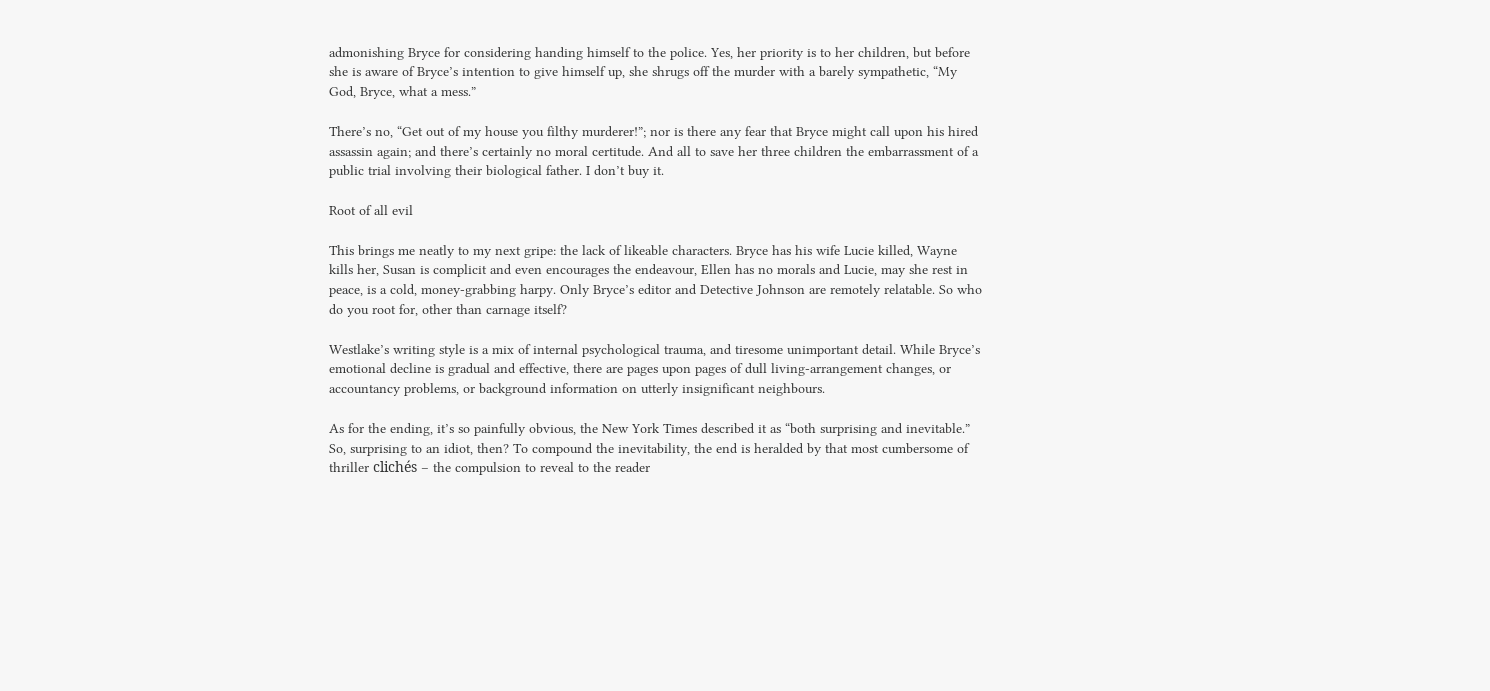admonishing Bryce for considering handing himself to the police. Yes, her priority is to her children, but before she is aware of Bryce’s intention to give himself up, she shrugs off the murder with a barely sympathetic, “My God, Bryce, what a mess.”

There’s no, “Get out of my house you filthy murderer!”; nor is there any fear that Bryce might call upon his hired assassin again; and there’s certainly no moral certitude. And all to save her three children the embarrassment of a public trial involving their biological father. I don’t buy it.

Root of all evil

This brings me neatly to my next gripe: the lack of likeable characters. Bryce has his wife Lucie killed, Wayne kills her, Susan is complicit and even encourages the endeavour, Ellen has no morals and Lucie, may she rest in peace, is a cold, money-grabbing harpy. Only Bryce’s editor and Detective Johnson are remotely relatable. So who do you root for, other than carnage itself?

Westlake’s writing style is a mix of internal psychological trauma, and tiresome unimportant detail. While Bryce’s emotional decline is gradual and effective, there are pages upon pages of dull living-arrangement changes, or accountancy problems, or background information on utterly insignificant neighbours.

As for the ending, it’s so painfully obvious, the New York Times described it as “both surprising and inevitable.” So, surprising to an idiot, then? To compound the inevitability, the end is heralded by that most cumbersome of thriller clichés – the compulsion to reveal to the reader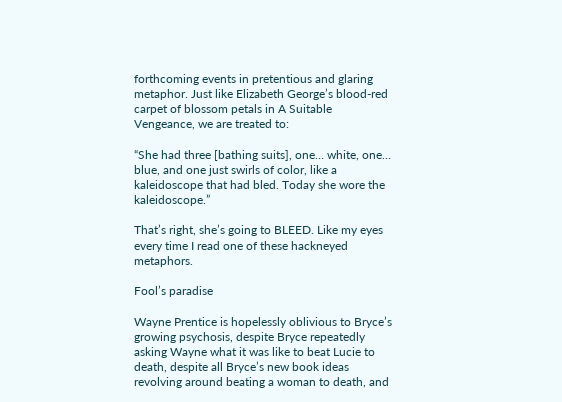forthcoming events in pretentious and glaring metaphor. Just like Elizabeth George’s blood-red carpet of blossom petals in A Suitable Vengeance, we are treated to:

“She had three [bathing suits], one… white, one… blue, and one just swirls of color, like a kaleidoscope that had bled. Today she wore the kaleidoscope.”

That’s right, she’s going to BLEED. Like my eyes every time I read one of these hackneyed metaphors.

Fool’s paradise

Wayne Prentice is hopelessly oblivious to Bryce’s growing psychosis, despite Bryce repeatedly asking Wayne what it was like to beat Lucie to death, despite all Bryce’s new book ideas revolving around beating a woman to death, and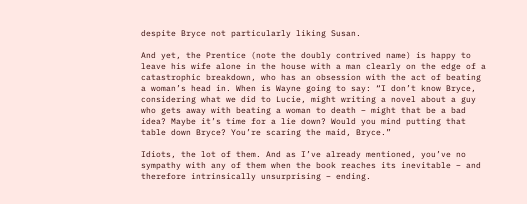despite Bryce not particularly liking Susan.

And yet, the Prentice (note the doubly contrived name) is happy to leave his wife alone in the house with a man clearly on the edge of a catastrophic breakdown, who has an obsession with the act of beating a woman’s head in. When is Wayne going to say: “I don’t know Bryce, considering what we did to Lucie, might writing a novel about a guy who gets away with beating a woman to death – might that be a bad idea? Maybe it’s time for a lie down? Would you mind putting that table down Bryce? You’re scaring the maid, Bryce.”

Idiots, the lot of them. And as I’ve already mentioned, you’ve no sympathy with any of them when the book reaches its inevitable – and therefore intrinsically unsurprising – ending.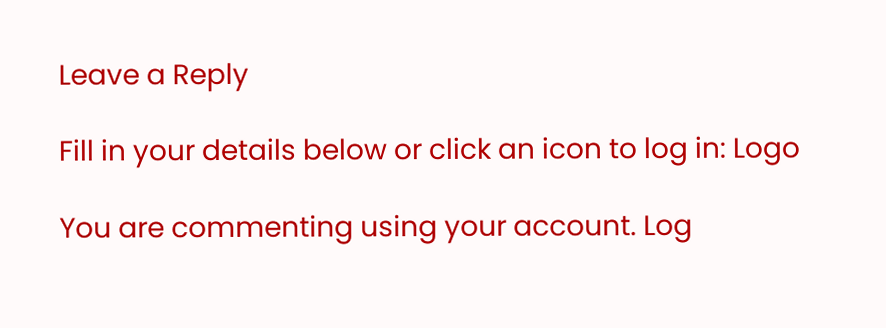Leave a Reply

Fill in your details below or click an icon to log in: Logo

You are commenting using your account. Log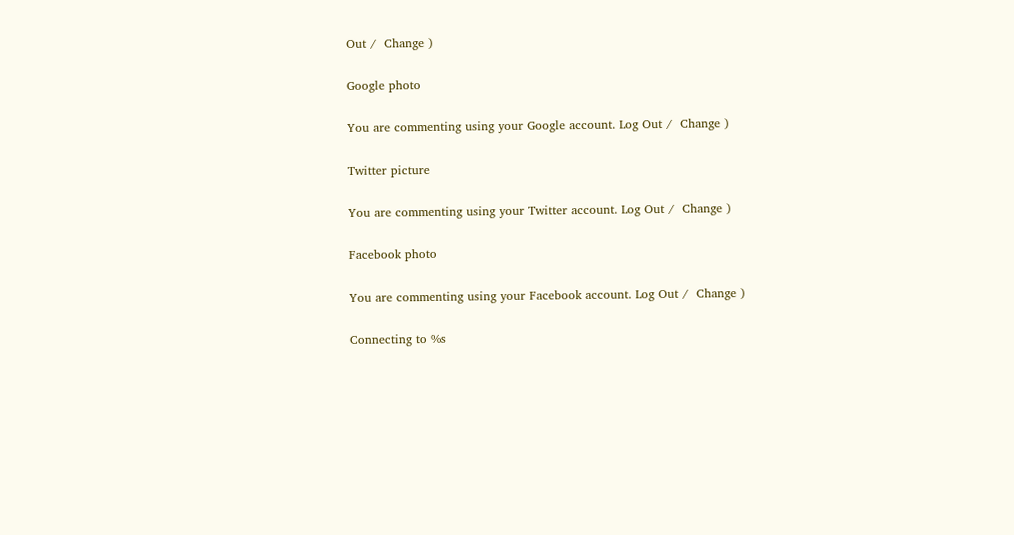Out /  Change )

Google photo

You are commenting using your Google account. Log Out /  Change )

Twitter picture

You are commenting using your Twitter account. Log Out /  Change )

Facebook photo

You are commenting using your Facebook account. Log Out /  Change )

Connecting to %s